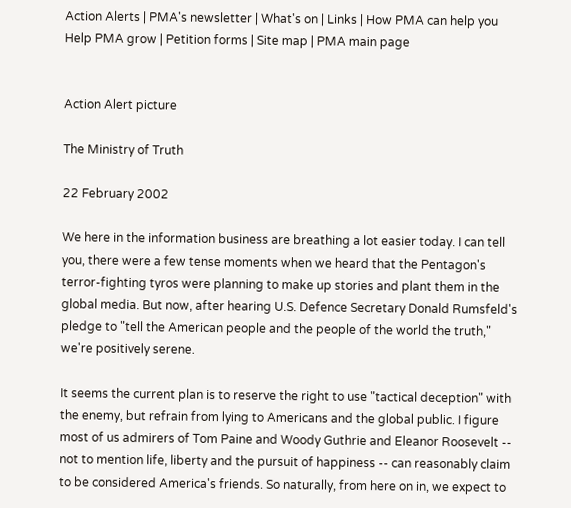Action Alerts | PMA's newsletter | What's on | Links | How PMA can help you
Help PMA grow | Petition forms | Site map | PMA main page


Action Alert picture

The Ministry of Truth

22 February 2002

We here in the information business are breathing a lot easier today. I can tell you, there were a few tense moments when we heard that the Pentagon's terror-fighting tyros were planning to make up stories and plant them in the global media. But now, after hearing U.S. Defence Secretary Donald Rumsfeld's pledge to "tell the American people and the people of the world the truth," we're positively serene.

It seems the current plan is to reserve the right to use "tactical deception" with the enemy, but refrain from lying to Americans and the global public. I figure most of us admirers of Tom Paine and Woody Guthrie and Eleanor Roosevelt -- not to mention life, liberty and the pursuit of happiness -- can reasonably claim to be considered America's friends. So naturally, from here on in, we expect to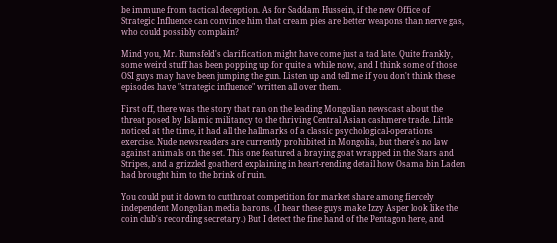be immune from tactical deception. As for Saddam Hussein, if the new Office of Strategic Influence can convince him that cream pies are better weapons than nerve gas, who could possibly complain?

Mind you, Mr. Rumsfeld's clarification might have come just a tad late. Quite frankly, some weird stuff has been popping up for quite a while now, and I think some of those OSI guys may have been jumping the gun. Listen up and tell me if you don't think these episodes have "strategic influence" written all over them.

First off, there was the story that ran on the leading Mongolian newscast about the threat posed by Islamic militancy to the thriving Central Asian cashmere trade. Little noticed at the time, it had all the hallmarks of a classic psychological-operations exercise. Nude newsreaders are currently prohibited in Mongolia, but there's no law against animals on the set. This one featured a braying goat wrapped in the Stars and Stripes, and a grizzled goatherd explaining in heart-rending detail how Osama bin Laden had brought him to the brink of ruin.

You could put it down to cutthroat competition for market share among fiercely independent Mongolian media barons. (I hear these guys make Izzy Asper look like the coin club's recording secretary.) But I detect the fine hand of the Pentagon here, and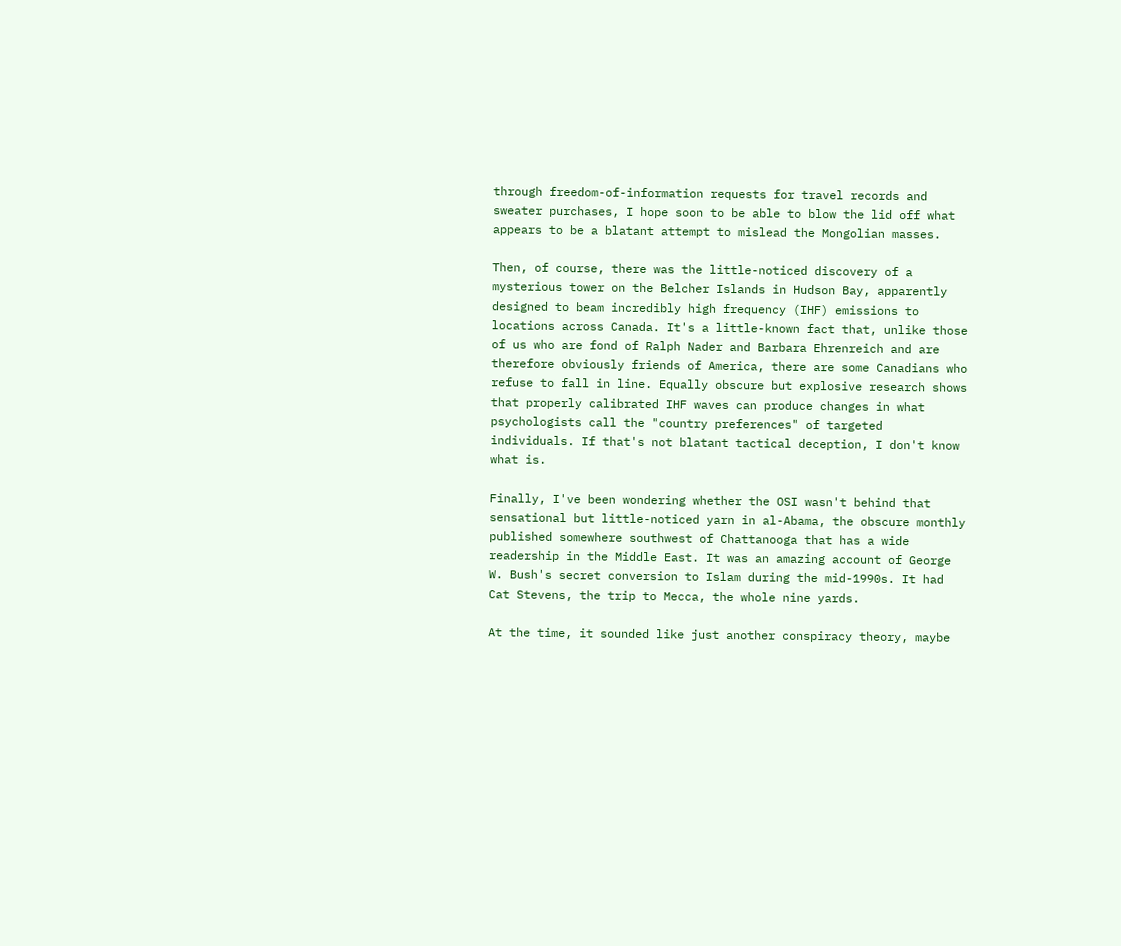through freedom-of-information requests for travel records and sweater purchases, I hope soon to be able to blow the lid off what appears to be a blatant attempt to mislead the Mongolian masses.

Then, of course, there was the little-noticed discovery of a mysterious tower on the Belcher Islands in Hudson Bay, apparently designed to beam incredibly high frequency (IHF) emissions to locations across Canada. It's a little-known fact that, unlike those of us who are fond of Ralph Nader and Barbara Ehrenreich and are therefore obviously friends of America, there are some Canadians who refuse to fall in line. Equally obscure but explosive research shows that properly calibrated IHF waves can produce changes in what psychologists call the "country preferences" of targeted individuals. If that's not blatant tactical deception, I don't know what is.

Finally, I've been wondering whether the OSI wasn't behind that sensational but little-noticed yarn in al-Abama, the obscure monthly published somewhere southwest of Chattanooga that has a wide readership in the Middle East. It was an amazing account of George W. Bush's secret conversion to Islam during the mid-1990s. It had Cat Stevens, the trip to Mecca, the whole nine yards.

At the time, it sounded like just another conspiracy theory, maybe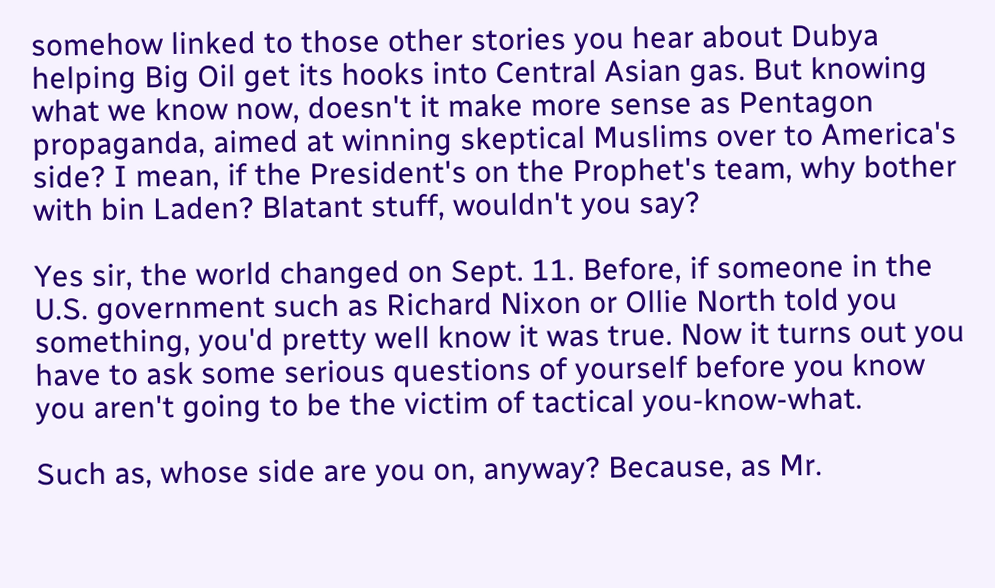somehow linked to those other stories you hear about Dubya helping Big Oil get its hooks into Central Asian gas. But knowing what we know now, doesn't it make more sense as Pentagon propaganda, aimed at winning skeptical Muslims over to America's side? I mean, if the President's on the Prophet's team, why bother with bin Laden? Blatant stuff, wouldn't you say?

Yes sir, the world changed on Sept. 11. Before, if someone in the U.S. government such as Richard Nixon or Ollie North told you something, you'd pretty well know it was true. Now it turns out you have to ask some serious questions of yourself before you know you aren't going to be the victim of tactical you-know-what.

Such as, whose side are you on, anyway? Because, as Mr.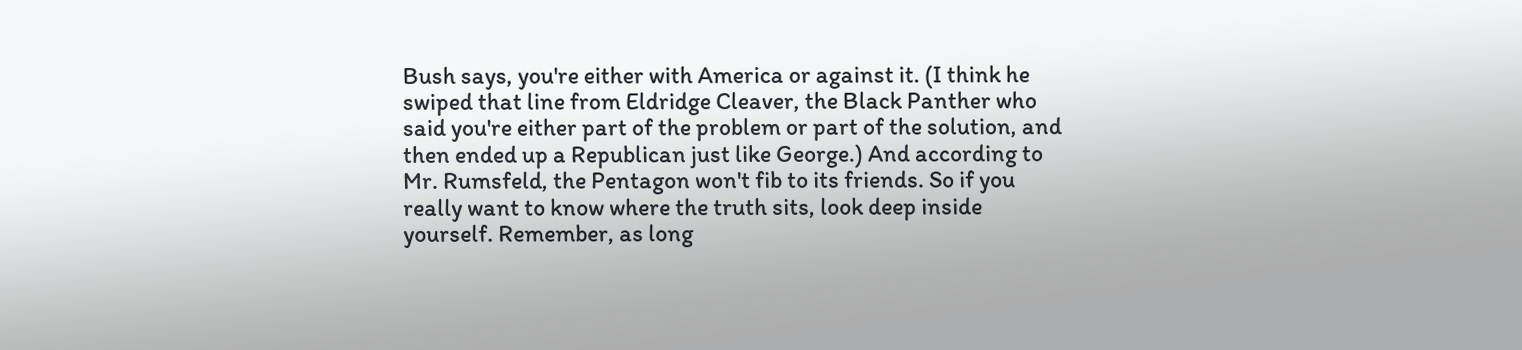Bush says, you're either with America or against it. (I think he swiped that line from Eldridge Cleaver, the Black Panther who said you're either part of the problem or part of the solution, and then ended up a Republican just like George.) And according to Mr. Rumsfeld, the Pentagon won't fib to its friends. So if you really want to know where the truth sits, look deep inside yourself. Remember, as long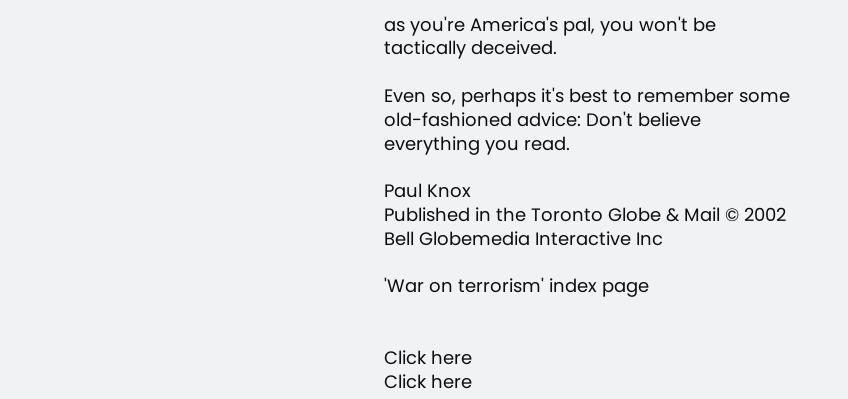as you're America's pal, you won't be tactically deceived.

Even so, perhaps it's best to remember some old-fashioned advice: Don't believe everything you read.

Paul Knox
Published in the Toronto Globe & Mail © 2002 Bell Globemedia Interactive Inc

'War on terrorism' index page


Click here
Click here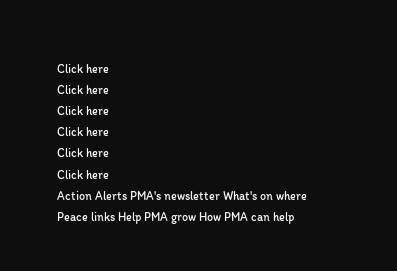Click here
Click here
Click here
Click here
Click here
Click here
Action Alerts PMA's newsletter What's on where Peace links Help PMA grow How PMA can help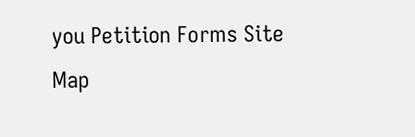you Petition Forms Site Map